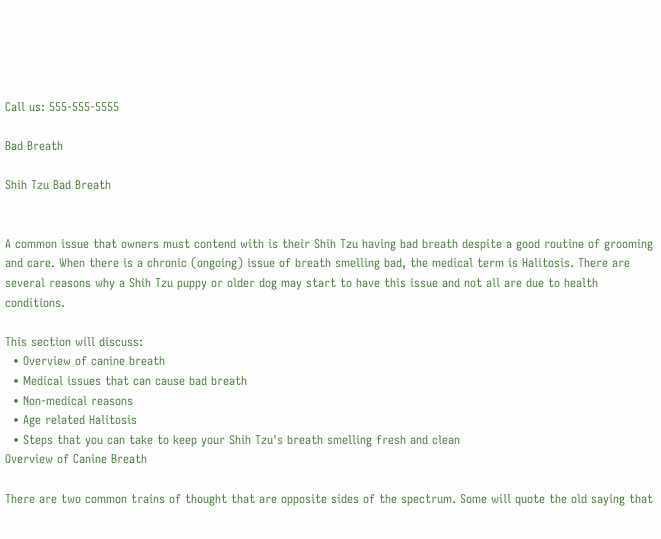Call us: 555-555-5555

Bad Breath

Shih Tzu Bad Breath


A common issue that owners must contend with is their Shih Tzu having bad breath despite a good routine of grooming and care. When there is a chronic (ongoing) issue of breath smelling bad, the medical term is Halitosis. There are several reasons why a Shih Tzu puppy or older dog may start to have this issue and not all are due to health conditions.

This section will discuss:
  • Overview of canine breath
  • Medical issues that can cause bad breath
  • Non-medical reasons
  • Age related Halitosis
  • Steps that you can take to keep your Shih Tzu's breath smelling fresh and clean
Overview of Canine Breath

There are two common trains of thought that are opposite sides of the spectrum. Some will quote the old saying that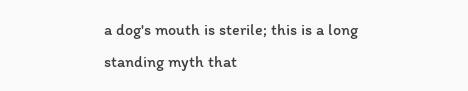a dog's mouth is sterile; this is a long standing myth that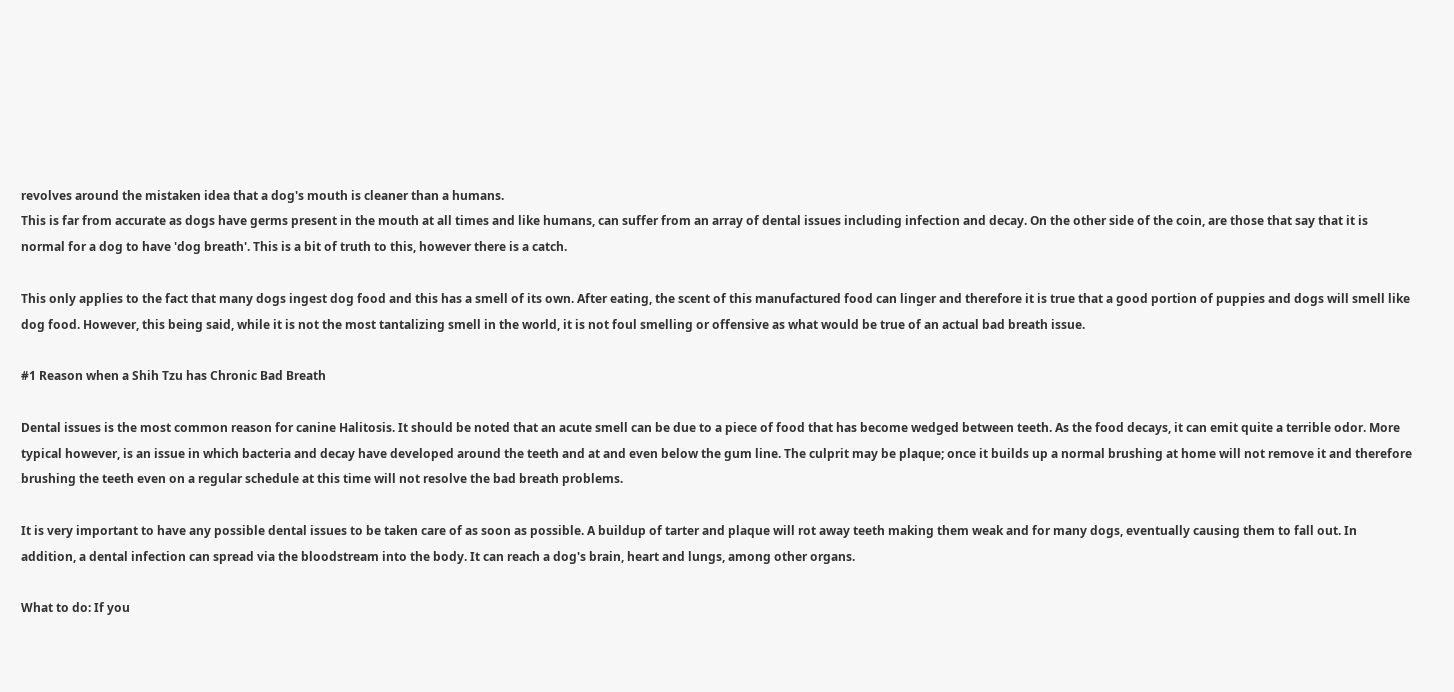revolves around the mistaken idea that a dog's mouth is cleaner than a humans.
This is far from accurate as dogs have germs present in the mouth at all times and like humans, can suffer from an array of dental issues including infection and decay. On the other side of the coin, are those that say that it is normal for a dog to have 'dog breath'. This is a bit of truth to this, however there is a catch.

This only applies to the fact that many dogs ingest dog food and this has a smell of its own. After eating, the scent of this manufactured food can linger and therefore it is true that a good portion of puppies and dogs will smell like dog food. However, this being said, while it is not the most tantalizing smell in the world, it is not foul smelling or offensive as what would be true of an actual bad breath issue.

#1 Reason when a Shih Tzu has Chronic Bad Breath

Dental issues is the most common reason for canine Halitosis. It should be noted that an acute smell can be due to a piece of food that has become wedged between teeth. As the food decays, it can emit quite a terrible odor. More typical however, is an issue in which bacteria and decay have developed around the teeth and at and even below the gum line. The culprit may be plaque; once it builds up a normal brushing at home will not remove it and therefore brushing the teeth even on a regular schedule at this time will not resolve the bad breath problems.

It is very important to have any possible dental issues to be taken care of as soon as possible. A buildup of tarter and plaque will rot away teeth making them weak and for many dogs, eventually causing them to fall out. In addition, a dental infection can spread via the bloodstream into the body. It can reach a dog's brain, heart and lungs, among other organs.

What to do: If you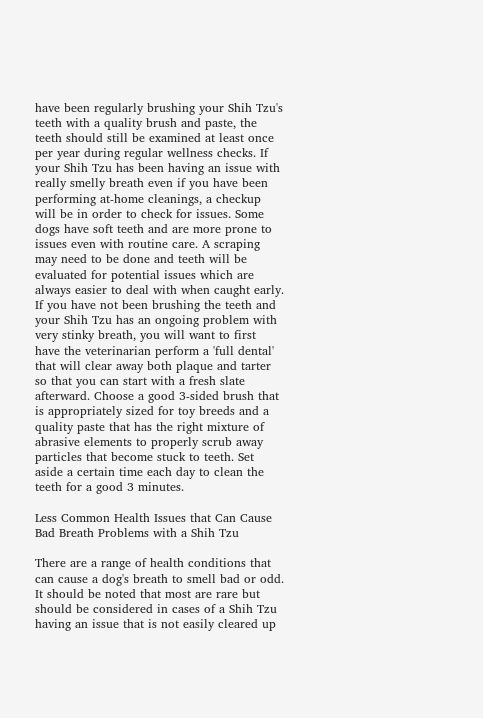have been regularly brushing your Shih Tzu's teeth with a quality brush and paste, the teeth should still be examined at least once per year during regular wellness checks. If your Shih Tzu has been having an issue with really smelly breath even if you have been performing at-home cleanings, a checkup will be in order to check for issues. Some dogs have soft teeth and are more prone to issues even with routine care. A scraping may need to be done and teeth will be evaluated for potential issues which are always easier to deal with when caught early.
If you have not been brushing the teeth and your Shih Tzu has an ongoing problem with very stinky breath, you will want to first have the veterinarian perform a 'full dental' that will clear away both plaque and tarter so that you can start with a fresh slate afterward. Choose a good 3-sided brush that is appropriately sized for toy breeds and a quality paste that has the right mixture of abrasive elements to properly scrub away particles that become stuck to teeth. Set aside a certain time each day to clean the teeth for a good 3 minutes.

Less Common Health Issues that Can Cause Bad Breath Problems with a Shih Tzu

There are a range of health conditions that can cause a dog's breath to smell bad or odd. It should be noted that most are rare but should be considered in cases of a Shih Tzu having an issue that is not easily cleared up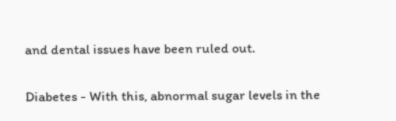and dental issues have been ruled out.

Diabetes - With this, abnormal sugar levels in the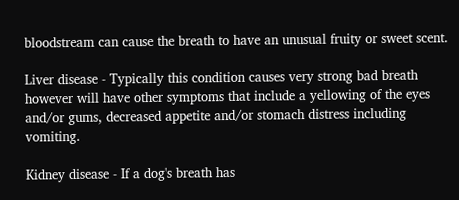bloodstream can cause the breath to have an unusual fruity or sweet scent.

Liver disease - Typically this condition causes very strong bad breath however will have other symptoms that include a yellowing of the eyes and/or gums, decreased appetite and/or stomach distress including vomiting.

Kidney disease - If a dog's breath has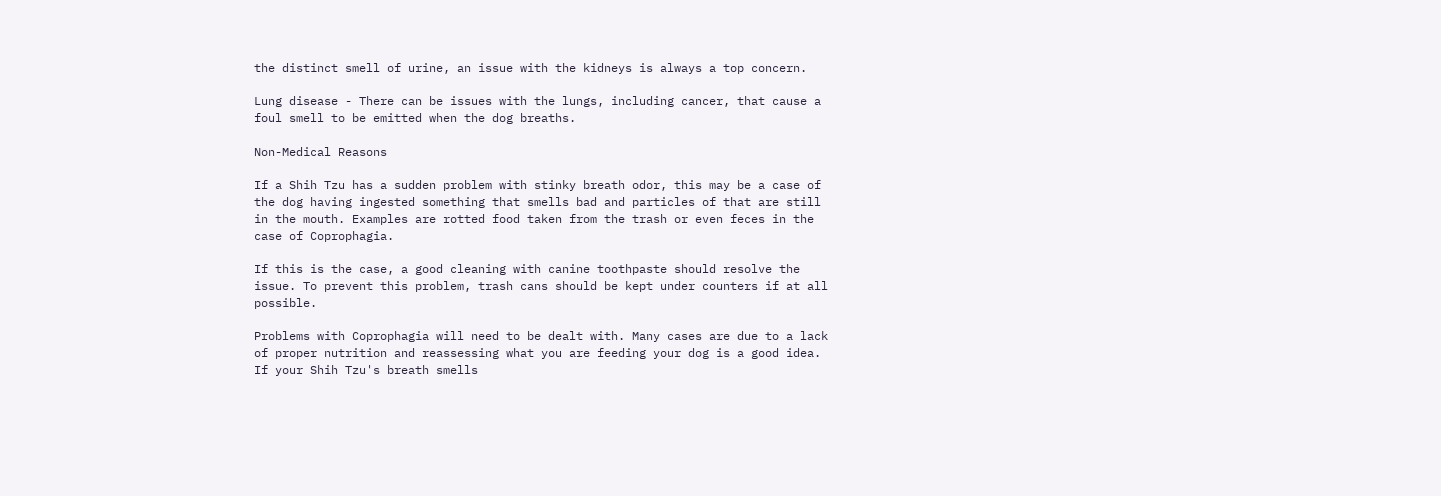the distinct smell of urine, an issue with the kidneys is always a top concern.

Lung disease - There can be issues with the lungs, including cancer, that cause a foul smell to be emitted when the dog breaths.

Non-Medical Reasons

If a Shih Tzu has a sudden problem with stinky breath odor, this may be a case of the dog having ingested something that smells bad and particles of that are still in the mouth. Examples are rotted food taken from the trash or even feces in the case of Coprophagia.

If this is the case, a good cleaning with canine toothpaste should resolve the issue. To prevent this problem, trash cans should be kept under counters if at all possible.

Problems with Coprophagia will need to be dealt with. Many cases are due to a lack of proper nutrition and reassessing what you are feeding your dog is a good idea. If your Shih Tzu's breath smells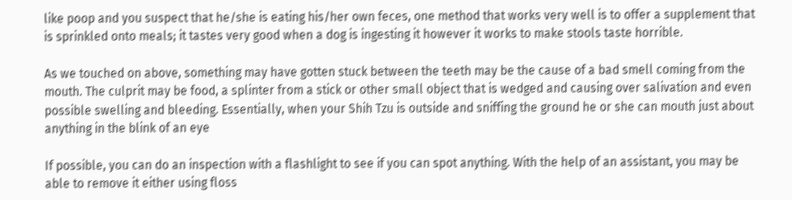like poop and you suspect that he/she is eating his/her own feces, one method that works very well is to offer a supplement that is sprinkled onto meals; it tastes very good when a dog is ingesting it however it works to make stools taste horrible.

As we touched on above, something may have gotten stuck between the teeth may be the cause of a bad smell coming from the mouth. The culprit may be food, a splinter from a stick or other small object that is wedged and causing over salivation and even possible swelling and bleeding. Essentially, when your Shih Tzu is outside and sniffing the ground he or she can mouth just about anything in the blink of an eye

If possible, you can do an inspection with a flashlight to see if you can spot anything. With the help of an assistant, you may be able to remove it either using floss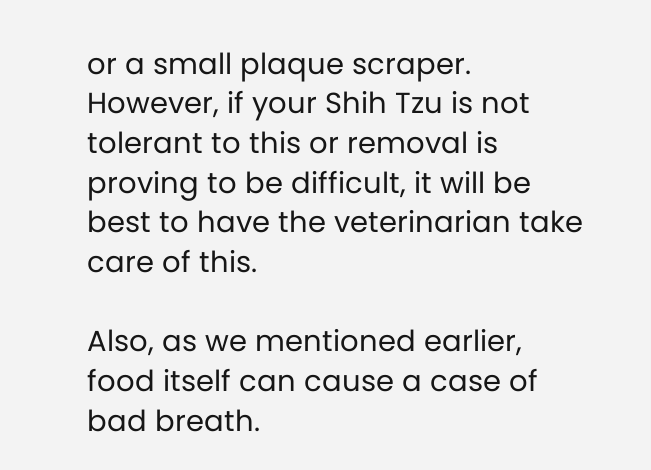or a small plaque scraper. However, if your Shih Tzu is not tolerant to this or removal is proving to be difficult, it will be best to have the veterinarian take care of this.

Also, as we mentioned earlier, food itself can cause a case of bad breath.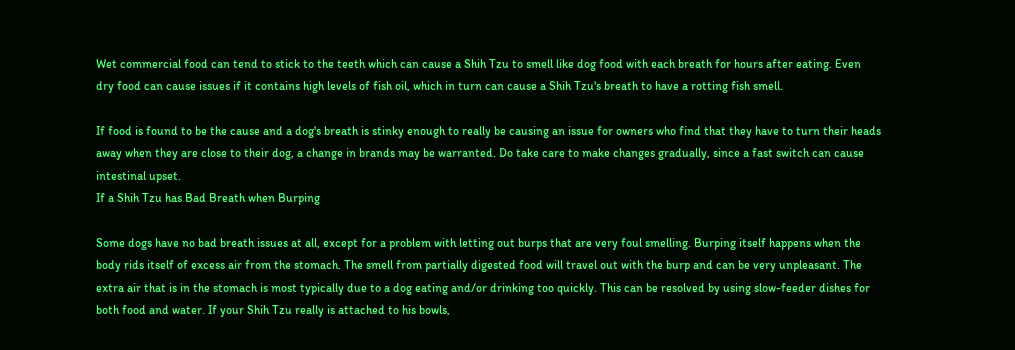Wet commercial food can tend to stick to the teeth which can cause a Shih Tzu to smell like dog food with each breath for hours after eating. Even dry food can cause issues if it contains high levels of fish oil, which in turn can cause a Shih Tzu's breath to have a rotting fish smell.

If food is found to be the cause and a dog's breath is stinky enough to really be causing an issue for owners who find that they have to turn their heads away when they are close to their dog, a change in brands may be warranted. Do take care to make changes gradually, since a fast switch can cause intestinal upset.
If a Shih Tzu has Bad Breath when Burping

Some dogs have no bad breath issues at all, except for a problem with letting out burps that are very foul smelling. Burping itself happens when the body rids itself of excess air from the stomach. The smell from partially digested food will travel out with the burp and can be very unpleasant. The extra air that is in the stomach is most typically due to a dog eating and/or drinking too quickly. This can be resolved by using slow-feeder dishes for both food and water. If your Shih Tzu really is attached to his bowls,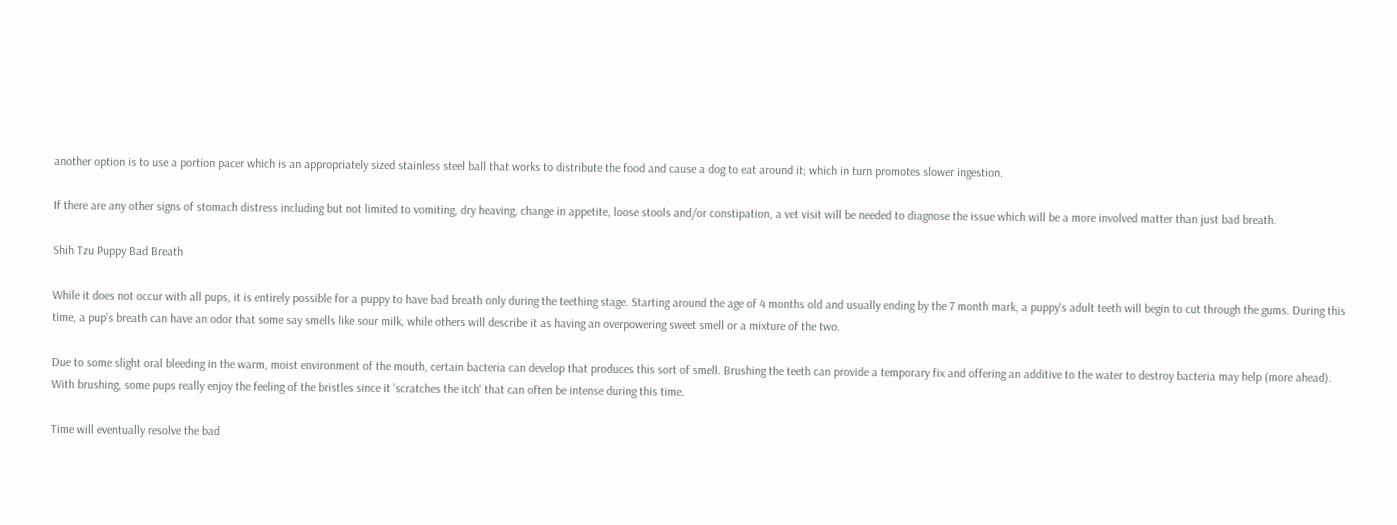another option is to use a portion pacer which is an appropriately sized stainless steel ball that works to distribute the food and cause a dog to eat around it; which in turn promotes slower ingestion.

If there are any other signs of stomach distress including but not limited to vomiting, dry heaving, change in appetite, loose stools and/or constipation, a vet visit will be needed to diagnose the issue which will be a more involved matter than just bad breath.

Shih Tzu Puppy Bad Breath

While it does not occur with all pups, it is entirely possible for a puppy to have bad breath only during the teething stage. Starting around the age of 4 months old and usually ending by the 7 month mark, a puppy's adult teeth will begin to cut through the gums. During this time, a pup's breath can have an odor that some say smells like sour milk, while others will describe it as having an overpowering sweet smell or a mixture of the two.

Due to some slight oral bleeding in the warm, moist environment of the mouth, certain bacteria can develop that produces this sort of smell. Brushing the teeth can provide a temporary fix and offering an additive to the water to destroy bacteria may help (more ahead). With brushing, some pups really enjoy the feeling of the bristles since it 'scratches the itch' that can often be intense during this time.

Time will eventually resolve the bad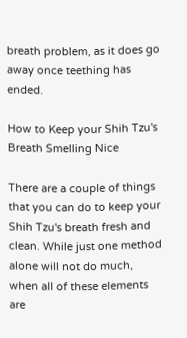breath problem, as it does go away once teething has ended.

How to Keep your Shih Tzu's Breath Smelling Nice

There are a couple of things that you can do to keep your Shih Tzu's breath fresh and clean. While just one method alone will not do much, when all of these elements are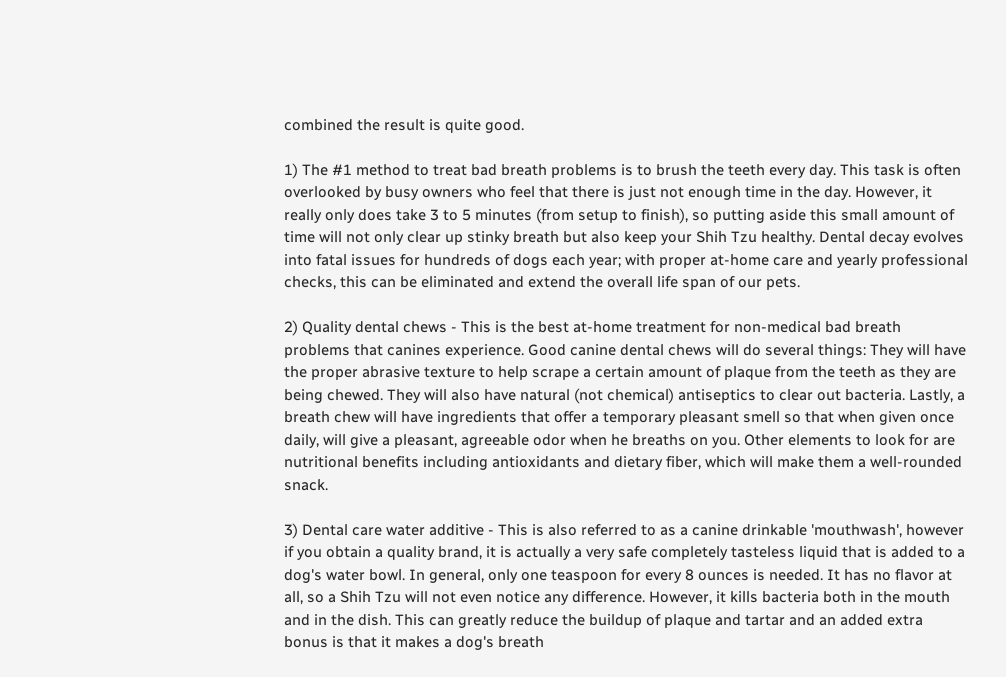combined the result is quite good.

1) The #1 method to treat bad breath problems is to brush the teeth every day. This task is often overlooked by busy owners who feel that there is just not enough time in the day. However, it really only does take 3 to 5 minutes (from setup to finish), so putting aside this small amount of time will not only clear up stinky breath but also keep your Shih Tzu healthy. Dental decay evolves into fatal issues for hundreds of dogs each year; with proper at-home care and yearly professional checks, this can be eliminated and extend the overall life span of our pets.

2) Quality dental chews - This is the best at-home treatment for non-medical bad breath problems that canines experience. Good canine dental chews will do several things: They will have the proper abrasive texture to help scrape a certain amount of plaque from the teeth as they are being chewed. They will also have natural (not chemical) antiseptics to clear out bacteria. Lastly, a breath chew will have ingredients that offer a temporary pleasant smell so that when given once daily, will give a pleasant, agreeable odor when he breaths on you. Other elements to look for are nutritional benefits including antioxidants and dietary fiber, which will make them a well-rounded snack.

3) Dental care water additive - This is also referred to as a canine drinkable 'mouthwash', however if you obtain a quality brand, it is actually a very safe completely tasteless liquid that is added to a dog's water bowl. In general, only one teaspoon for every 8 ounces is needed. It has no flavor at all, so a Shih Tzu will not even notice any difference. However, it kills bacteria both in the mouth and in the dish. This can greatly reduce the buildup of plaque and tartar and an added extra bonus is that it makes a dog's breath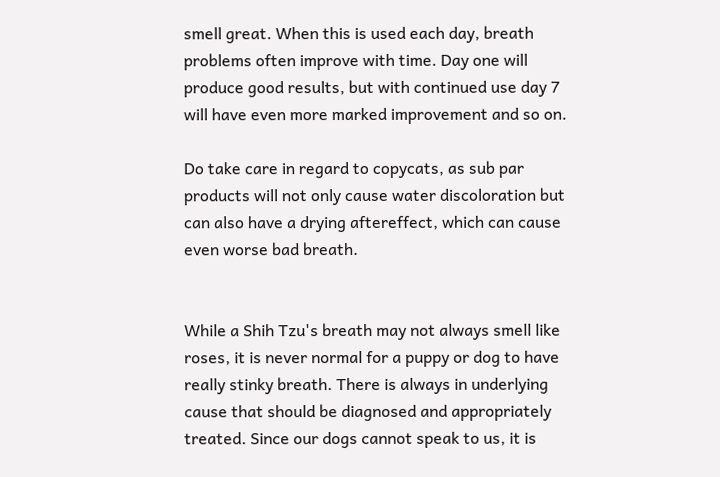smell great. When this is used each day, breath problems often improve with time. Day one will produce good results, but with continued use day 7 will have even more marked improvement and so on.

Do take care in regard to copycats, as sub par products will not only cause water discoloration but can also have a drying aftereffect, which can cause even worse bad breath.


While a Shih Tzu's breath may not always smell like roses, it is never normal for a puppy or dog to have really stinky breath. There is always in underlying cause that should be diagnosed and appropriately treated. Since our dogs cannot speak to us, it is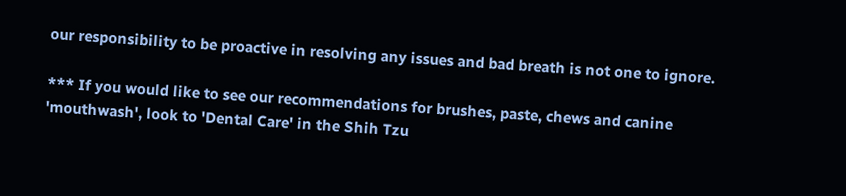our responsibility to be proactive in resolving any issues and bad breath is not one to ignore.

*** If you would like to see our recommendations for brushes, paste, chews and canine 'mouthwash', look to 'Dental Care' in the Shih Tzu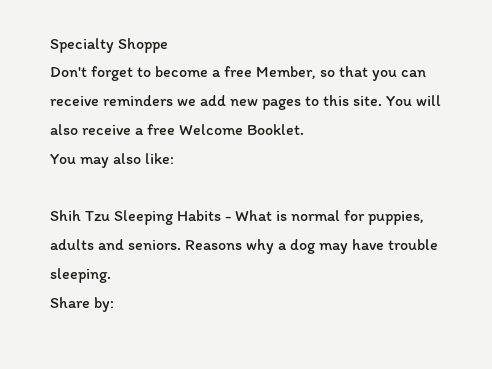Specialty Shoppe
Don't forget to become a free Member, so that you can receive reminders we add new pages to this site. You will also receive a free Welcome Booklet.
You may also like:

Shih Tzu Sleeping Habits - What is normal for puppies, adults and seniors. Reasons why a dog may have trouble sleeping.
Share by: